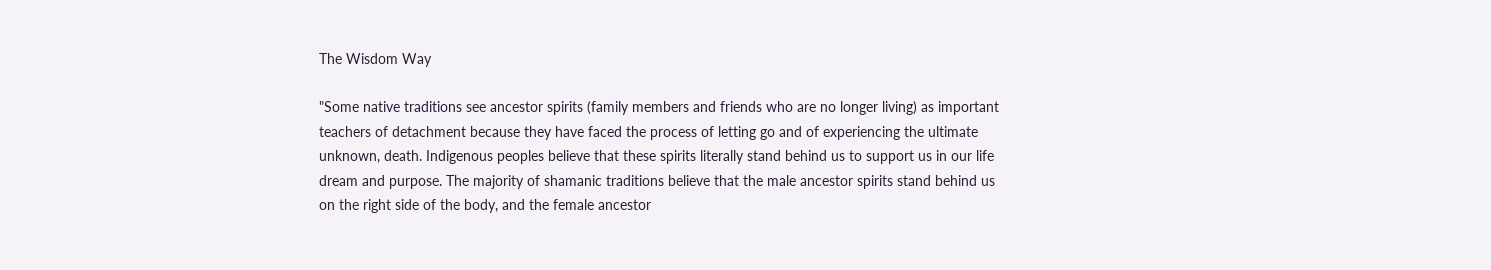The Wisdom Way

"Some native traditions see ancestor spirits (family members and friends who are no longer living) as important teachers of detachment because they have faced the process of letting go and of experiencing the ultimate unknown, death. Indigenous peoples believe that these spirits literally stand behind us to support us in our life dream and purpose. The majority of shamanic traditions believe that the male ancestor spirits stand behind us on the right side of the body, and the female ancestor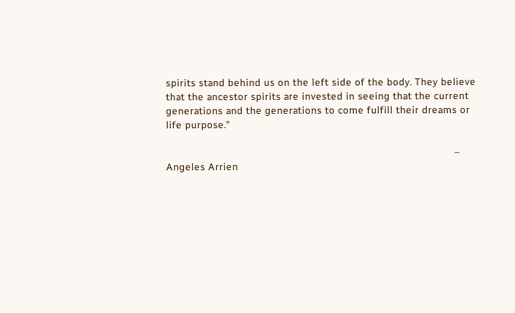spirits stand behind us on the left side of the body. They believe that the ancestor spirits are invested in seeing that the current generations and the generations to come fulfill their dreams or life purpose."

                                                                                                – Angeles Arrien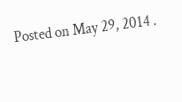Posted on May 29, 2014 .